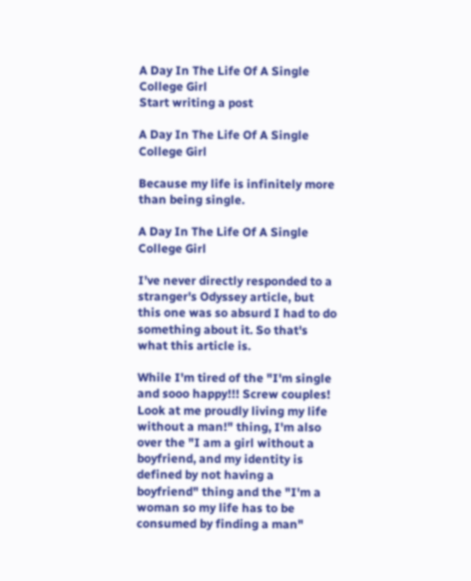A Day In The Life Of A Single College Girl
Start writing a post

A Day In The Life Of A Single College Girl

Because my life is infinitely more than being single.

A Day In The Life Of A Single College Girl

I’ve never directly responded to a stranger's Odyssey article, but this one was so absurd I had to do something about it. So that's what this article is.

While I'm tired of the "I'm single and sooo happy!!! Screw couples! Look at me proudly living my life without a man!" thing, I'm also over the "I am a girl without a boyfriend, and my identity is defined by not having a boyfriend" thing and the "I'm a woman so my life has to be consumed by finding a man"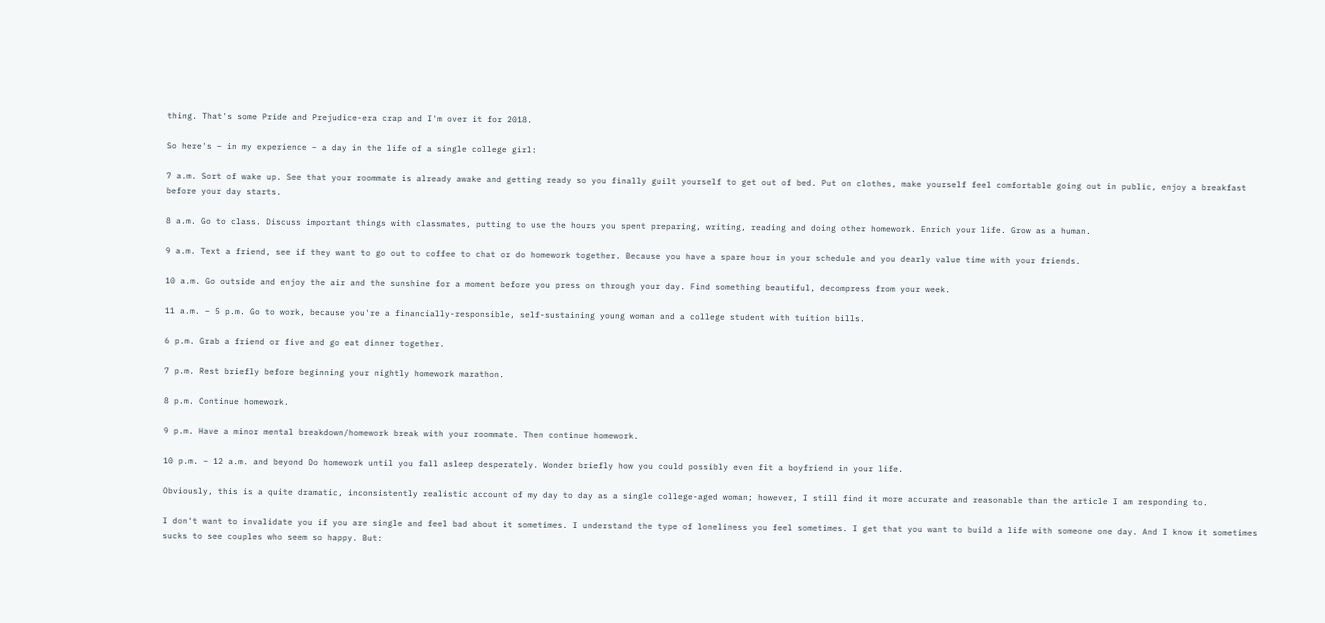thing. That's some Pride and Prejudice-era crap and I'm over it for 2018.

So here's – in my experience – a day in the life of a single college girl:

7 a.m. Sort of wake up. See that your roommate is already awake and getting ready so you finally guilt yourself to get out of bed. Put on clothes, make yourself feel comfortable going out in public, enjoy a breakfast before your day starts.

8 a.m. Go to class. Discuss important things with classmates, putting to use the hours you spent preparing, writing, reading and doing other homework. Enrich your life. Grow as a human.

9 a.m. Text a friend, see if they want to go out to coffee to chat or do homework together. Because you have a spare hour in your schedule and you dearly value time with your friends.

10 a.m. Go outside and enjoy the air and the sunshine for a moment before you press on through your day. Find something beautiful, decompress from your week.

11 a.m. – 5 p.m. Go to work, because you're a financially-responsible, self-sustaining young woman and a college student with tuition bills.

6 p.m. Grab a friend or five and go eat dinner together.

7 p.m. Rest briefly before beginning your nightly homework marathon.

8 p.m. Continue homework.

9 p.m. Have a minor mental breakdown/homework break with your roommate. Then continue homework.

10 p.m. – 12 a.m. and beyond Do homework until you fall asleep desperately. Wonder briefly how you could possibly even fit a boyfriend in your life.

Obviously, this is a quite dramatic, inconsistently realistic account of my day to day as a single college-aged woman; however, I still find it more accurate and reasonable than the article I am responding to.

I don't want to invalidate you if you are single and feel bad about it sometimes. I understand the type of loneliness you feel sometimes. I get that you want to build a life with someone one day. And I know it sometimes sucks to see couples who seem so happy. But: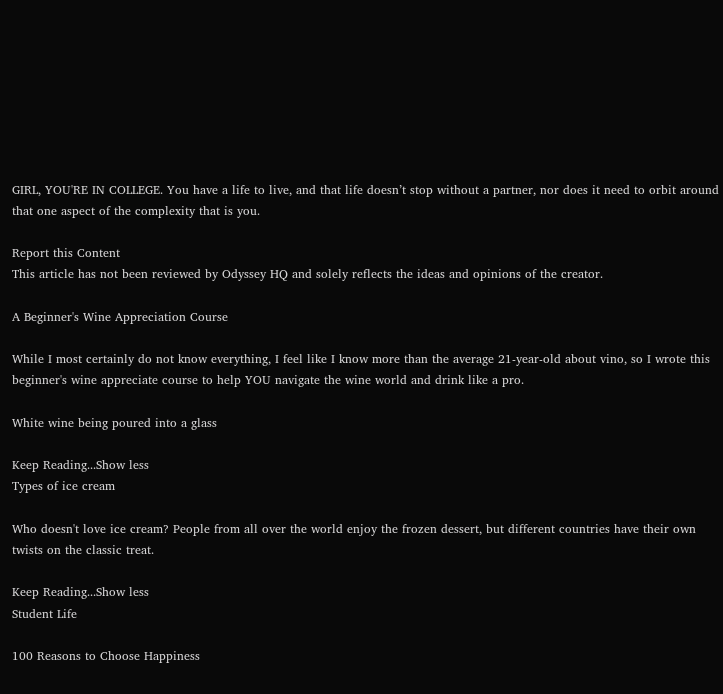GIRL, YOU'RE IN COLLEGE. You have a life to live, and that life doesn’t stop without a partner, nor does it need to orbit around that one aspect of the complexity that is you.

Report this Content
This article has not been reviewed by Odyssey HQ and solely reflects the ideas and opinions of the creator.

A Beginner's Wine Appreciation Course

While I most certainly do not know everything, I feel like I know more than the average 21-year-old about vino, so I wrote this beginner's wine appreciate course to help YOU navigate the wine world and drink like a pro.

White wine being poured into a glass

Keep Reading...Show less
Types of ice cream

Who doesn't love ice cream? People from all over the world enjoy the frozen dessert, but different countries have their own twists on the classic treat.

Keep Reading...Show less
Student Life

100 Reasons to Choose Happiness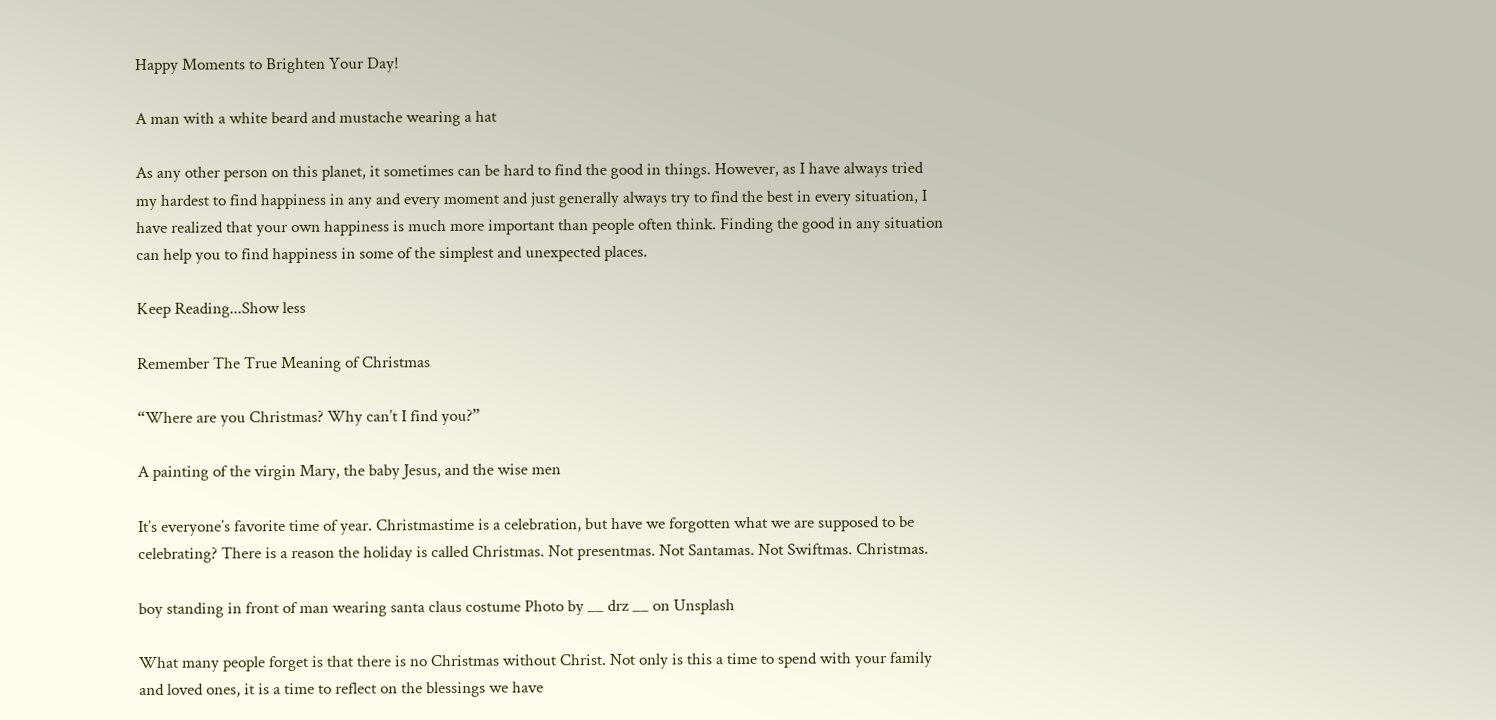Happy Moments to Brighten Your Day!

A man with a white beard and mustache wearing a hat

As any other person on this planet, it sometimes can be hard to find the good in things. However, as I have always tried my hardest to find happiness in any and every moment and just generally always try to find the best in every situation, I have realized that your own happiness is much more important than people often think. Finding the good in any situation can help you to find happiness in some of the simplest and unexpected places.

Keep Reading...Show less

Remember The True Meaning of Christmas

“Where are you Christmas? Why can’t I find you?”

A painting of the virgin Mary, the baby Jesus, and the wise men

It’s everyone’s favorite time of year. Christmastime is a celebration, but have we forgotten what we are supposed to be celebrating? There is a reason the holiday is called Christmas. Not presentmas. Not Santamas. Not Swiftmas. Christmas.

boy standing in front of man wearing santa claus costume Photo by __ drz __ on Unsplash

What many people forget is that there is no Christmas without Christ. Not only is this a time to spend with your family and loved ones, it is a time to reflect on the blessings we have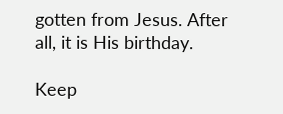gotten from Jesus. After all, it is His birthday.

Keep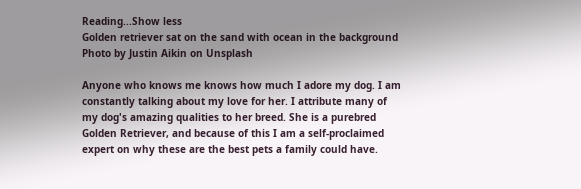Reading...Show less
Golden retriever sat on the sand with ocean in the background
Photo by Justin Aikin on Unsplash

Anyone who knows me knows how much I adore my dog. I am constantly talking about my love for her. I attribute many of my dog's amazing qualities to her breed. She is a purebred Golden Retriever, and because of this I am a self-proclaimed expert on why these are the best pets a family could have.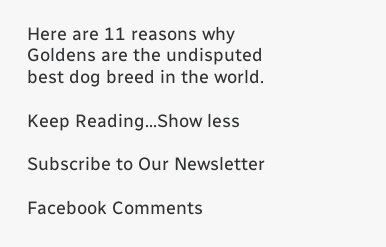Here are 11 reasons why Goldens are the undisputed best dog breed in the world.

Keep Reading...Show less

Subscribe to Our Newsletter

Facebook Comments